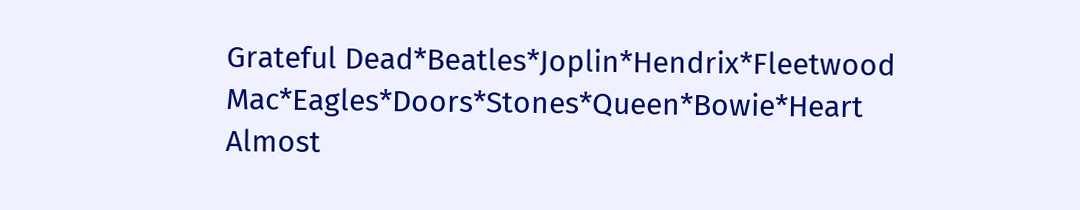Grateful Dead*Beatles*Joplin*Hendrix*Fleetwood Mac*Eagles*Doors*Stones*Queen*Bowie*Heart
Almost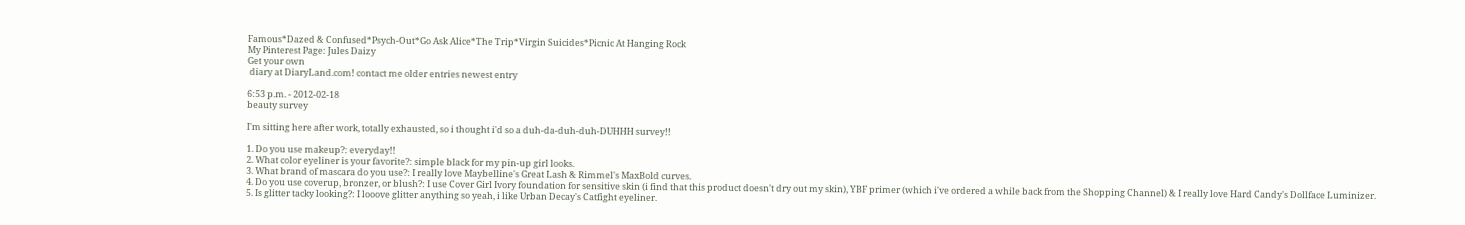Famous*Dazed & Confused*Psych-Out*Go Ask Alice*The Trip*Virgin Suicides*Picnic At Hanging Rock
My Pinterest Page: Jules Daizy
Get your own
 diary at DiaryLand.com! contact me older entries newest entry

6:53 p.m. - 2012-02-18
beauty survey

I'm sitting here after work, totally exhausted, so i thought i'd so a duh-da-duh-duh-DUHHH survey!!

1. Do you use makeup?: everyday!!
2. What color eyeliner is your favorite?: simple black for my pin-up girl looks.
3. What brand of mascara do you use?: I really love Maybelline's Great Lash & Rimmel's MaxBold curves.
4. Do you use coverup, bronzer, or blush?: I use Cover Girl Ivory foundation for sensitive skin (i find that this product doesn't dry out my skin), YBF primer (which i've ordered a while back from the Shopping Channel) & I really love Hard Candy's Dollface Luminizer.
5. Is glitter tacky looking?: I looove glitter anything so yeah, i like Urban Decay's Catfight eyeliner.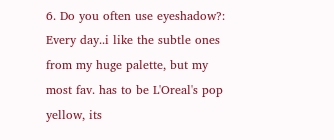6. Do you often use eyeshadow?: Every day..i like the subtle ones from my huge palette, but my most fav. has to be L'Oreal's pop yellow, its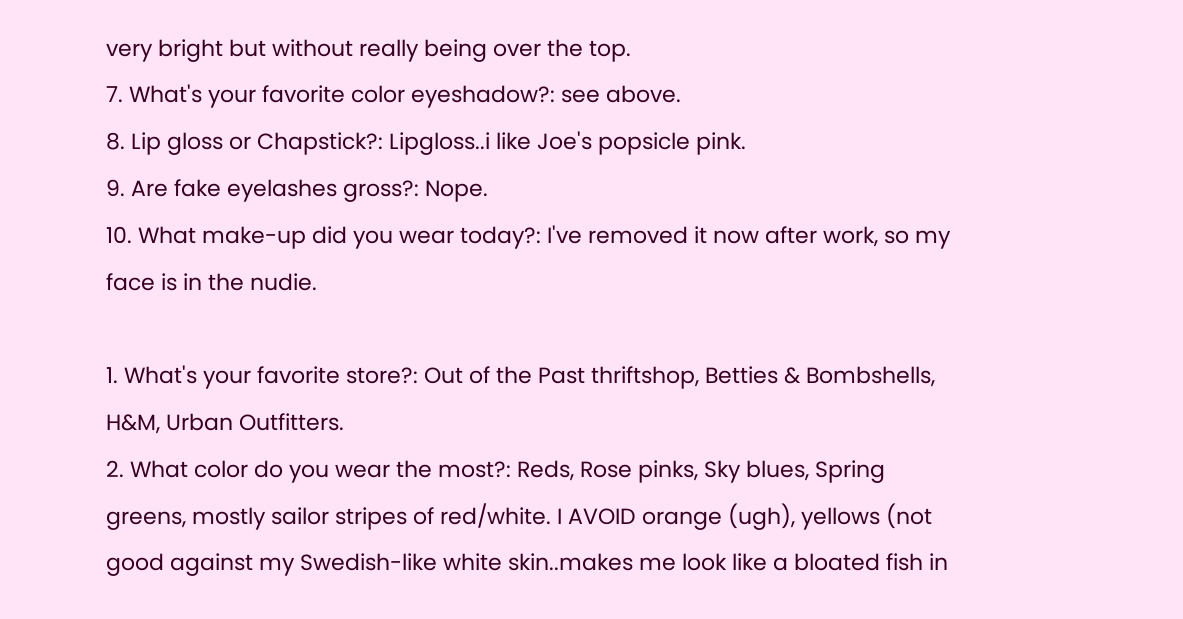very bright but without really being over the top.
7. What's your favorite color eyeshadow?: see above.
8. Lip gloss or Chapstick?: Lipgloss..i like Joe's popsicle pink.
9. Are fake eyelashes gross?: Nope.
10. What make-up did you wear today?: I've removed it now after work, so my face is in the nudie.

1. What's your favorite store?: Out of the Past thriftshop, Betties & Bombshells, H&M, Urban Outfitters.
2. What color do you wear the most?: Reds, Rose pinks, Sky blues, Spring greens, mostly sailor stripes of red/white. I AVOID orange (ugh), yellows (not good against my Swedish-like white skin..makes me look like a bloated fish in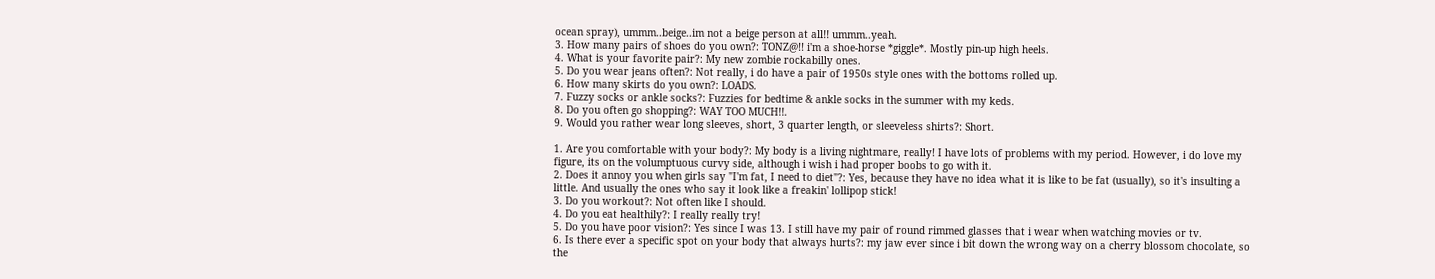ocean spray), ummm..beige..im not a beige person at all!! ummm..yeah.
3. How many pairs of shoes do you own?: TONZ@!! i'm a shoe-horse *giggle*. Mostly pin-up high heels.
4. What is your favorite pair?: My new zombie rockabilly ones.
5. Do you wear jeans often?: Not really, i do have a pair of 1950s style ones with the bottoms rolled up.
6. How many skirts do you own?: LOADS.
7. Fuzzy socks or ankle socks?: Fuzzies for bedtime & ankle socks in the summer with my keds.
8. Do you often go shopping?: WAY TOO MUCH!!.
9. Would you rather wear long sleeves, short, 3 quarter length, or sleeveless shirts?: Short.

1. Are you comfortable with your body?: My body is a living nightmare, really! I have lots of problems with my period. However, i do love my figure, its on the volumptuous curvy side, although i wish i had proper boobs to go with it.
2. Does it annoy you when girls say "I'm fat, I need to diet"?: Yes, because they have no idea what it is like to be fat (usually), so it's insulting a little. And usually the ones who say it look like a freakin' lollipop stick!
3. Do you workout?: Not often like I should.
4. Do you eat healthily?: I really really try!
5. Do you have poor vision?: Yes since I was 13. I still have my pair of round rimmed glasses that i wear when watching movies or tv.
6. Is there ever a specific spot on your body that always hurts?: my jaw ever since i bit down the wrong way on a cherry blossom chocolate, so the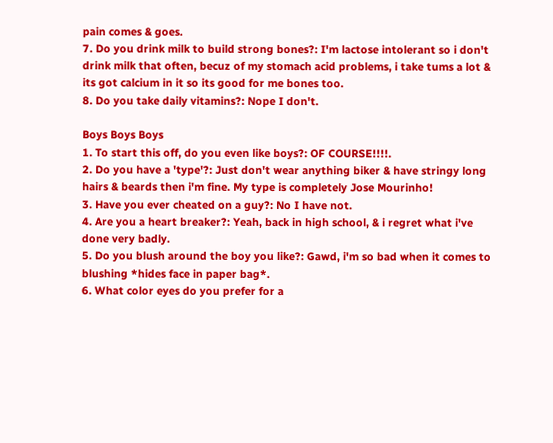pain comes & goes.
7. Do you drink milk to build strong bones?: I'm lactose intolerant so i don't drink milk that often, becuz of my stomach acid problems, i take tums a lot & its got calcium in it so its good for me bones too.
8. Do you take daily vitamins?: Nope I don't.

Boys Boys Boys
1. To start this off, do you even like boys?: OF COURSE!!!!.
2. Do you have a 'type'?: Just don't wear anything biker & have stringy long hairs & beards then i'm fine. My type is completely Jose Mourinho!
3. Have you ever cheated on a guy?: No I have not.
4. Are you a heart breaker?: Yeah, back in high school, & i regret what i've done very badly.
5. Do you blush around the boy you like?: Gawd, i'm so bad when it comes to blushing *hides face in paper bag*.
6. What color eyes do you prefer for a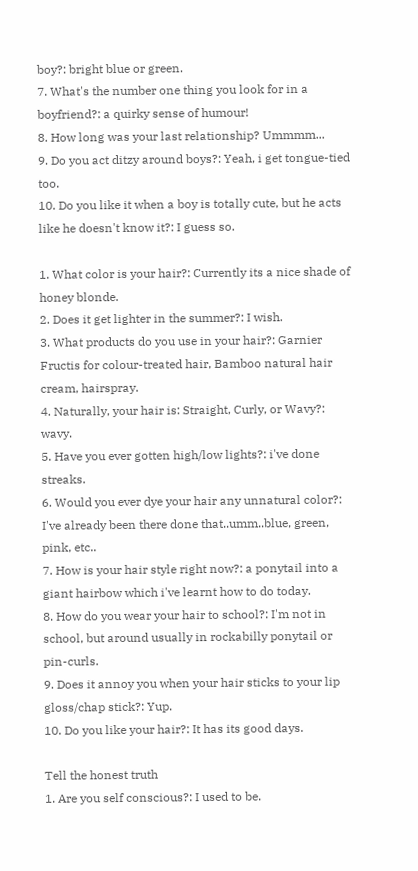boy?: bright blue or green.
7. What's the number one thing you look for in a boyfriend?: a quirky sense of humour!
8. How long was your last relationship? Ummmm...
9. Do you act ditzy around boys?: Yeah, i get tongue-tied too.
10. Do you like it when a boy is totally cute, but he acts like he doesn't know it?: I guess so.

1. What color is your hair?: Currently its a nice shade of honey blonde.
2. Does it get lighter in the summer?: I wish.
3. What products do you use in your hair?: Garnier Fructis for colour-treated hair, Bamboo natural hair cream, hairspray.
4. Naturally, your hair is: Straight, Curly, or Wavy?: wavy.
5. Have you ever gotten high/low lights?: i've done streaks.
6. Would you ever dye your hair any unnatural color?: I've already been there done that..umm..blue, green, pink, etc..
7. How is your hair style right now?: a ponytail into a giant hairbow which i've learnt how to do today.
8. How do you wear your hair to school?: I'm not in school, but around usually in rockabilly ponytail or pin-curls.
9. Does it annoy you when your hair sticks to your lip gloss/chap stick?: Yup.
10. Do you like your hair?: It has its good days.

Tell the honest truth
1. Are you self conscious?: I used to be.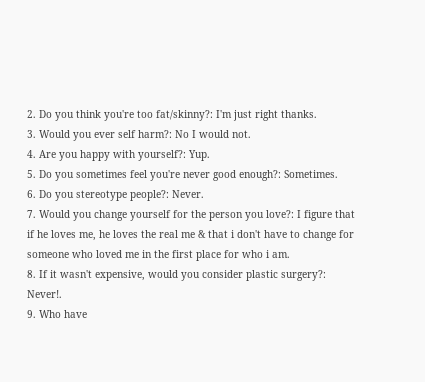2. Do you think you're too fat/skinny?: I'm just right thanks.
3. Would you ever self harm?: No I would not.
4. Are you happy with yourself?: Yup.
5. Do you sometimes feel you're never good enough?: Sometimes.
6. Do you stereotype people?: Never.
7. Would you change yourself for the person you love?: I figure that if he loves me, he loves the real me & that i don't have to change for someone who loved me in the first place for who i am.
8. If it wasn't expensive, would you consider plastic surgery?: Never!.
9. Who have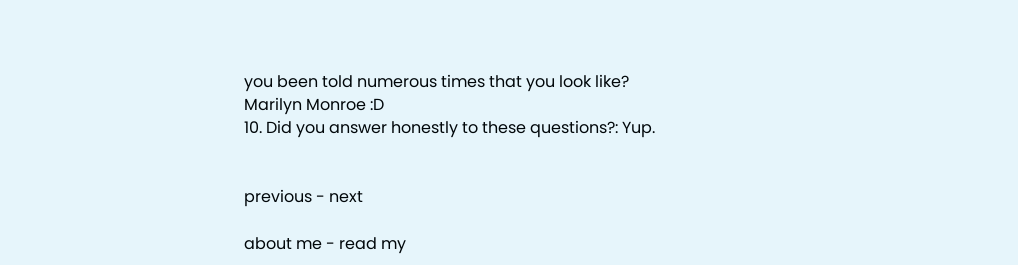you been told numerous times that you look like?
Marilyn Monroe :D
10. Did you answer honestly to these questions?: Yup.


previous - next

about me - read my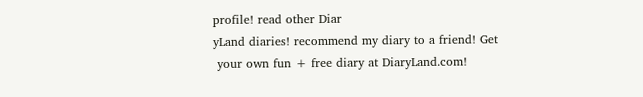profile! read other Diar
yLand diaries! recommend my diary to a friend! Get
 your own fun + free diary at DiaryLand.com!